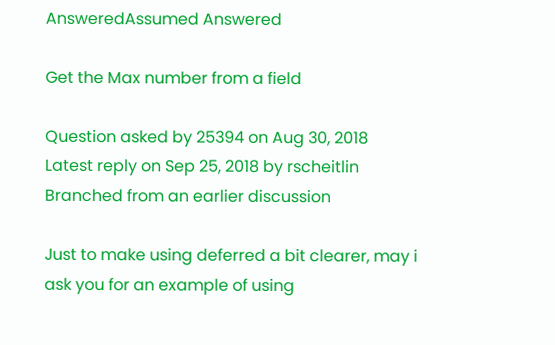AnsweredAssumed Answered

Get the Max number from a field

Question asked by 25394 on Aug 30, 2018
Latest reply on Sep 25, 2018 by rscheitlin
Branched from an earlier discussion

Just to make using deferred a bit clearer, may i ask you for an example of using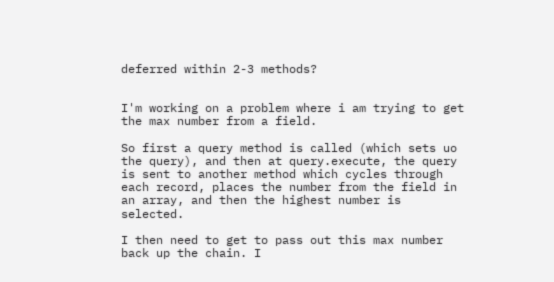deferred within 2-3 methods?


I'm working on a problem where i am trying to get the max number from a field.

So first a query method is called (which sets uo the query), and then at query.execute, the query is sent to another method which cycles through each record, places the number from the field in an array, and then the highest number is selected.

I then need to get to pass out this max number back up the chain. I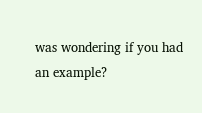was wondering if you had an example?